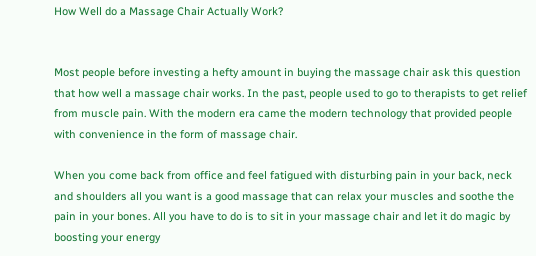How Well do a Massage Chair Actually Work?


Most people before investing a hefty amount in buying the massage chair ask this question that how well a massage chair works. In the past, people used to go to therapists to get relief from muscle pain. With the modern era came the modern technology that provided people with convenience in the form of massage chair.

When you come back from office and feel fatigued with disturbing pain in your back, neck and shoulders all you want is a good massage that can relax your muscles and soothe the pain in your bones. All you have to do is to sit in your massage chair and let it do magic by boosting your energy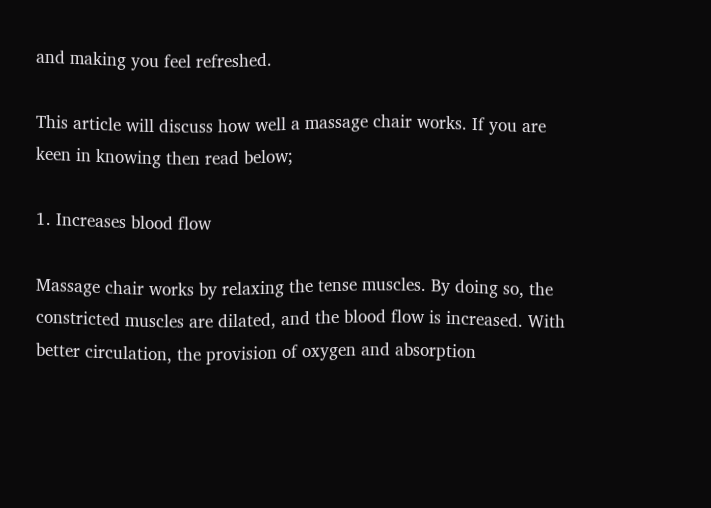and making you feel refreshed.

This article will discuss how well a massage chair works. If you are keen in knowing then read below;

1. Increases blood flow

Massage chair works by relaxing the tense muscles. By doing so, the constricted muscles are dilated, and the blood flow is increased. With better circulation, the provision of oxygen and absorption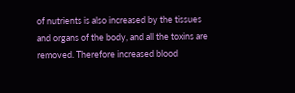of nutrients is also increased by the tissues and organs of the body, and all the toxins are removed. Therefore increased blood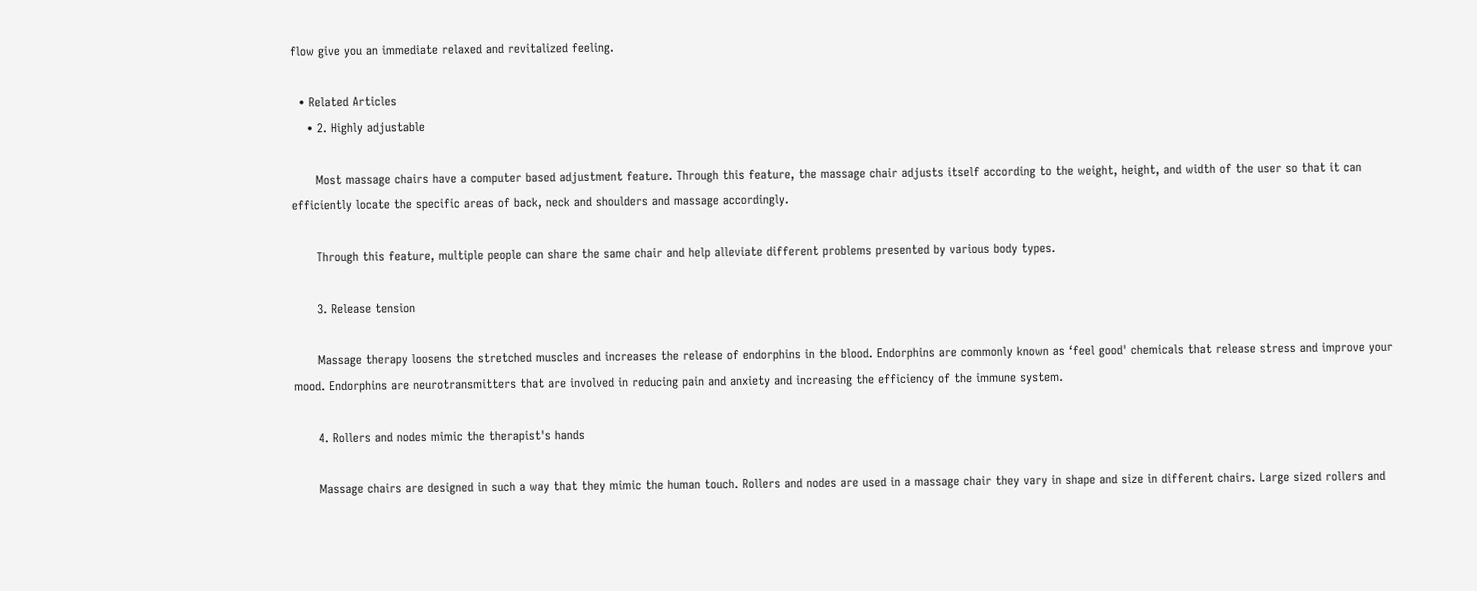flow give you an immediate relaxed and revitalized feeling.

  • Related Articles
    • 2. Highly adjustable

      Most massage chairs have a computer based adjustment feature. Through this feature, the massage chair adjusts itself according to the weight, height, and width of the user so that it can efficiently locate the specific areas of back, neck and shoulders and massage accordingly.

      Through this feature, multiple people can share the same chair and help alleviate different problems presented by various body types.

      3. Release tension

      Massage therapy loosens the stretched muscles and increases the release of endorphins in the blood. Endorphins are commonly known as ‘feel good' chemicals that release stress and improve your mood. Endorphins are neurotransmitters that are involved in reducing pain and anxiety and increasing the efficiency of the immune system.

      4. Rollers and nodes mimic the therapist's hands

      Massage chairs are designed in such a way that they mimic the human touch. Rollers and nodes are used in a massage chair they vary in shape and size in different chairs. Large sized rollers and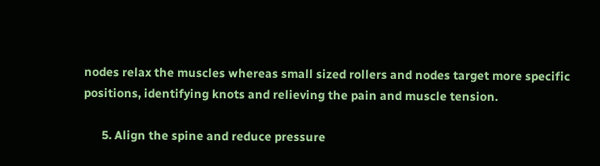nodes relax the muscles whereas small sized rollers and nodes target more specific positions, identifying knots and relieving the pain and muscle tension.

      5. Align the spine and reduce pressure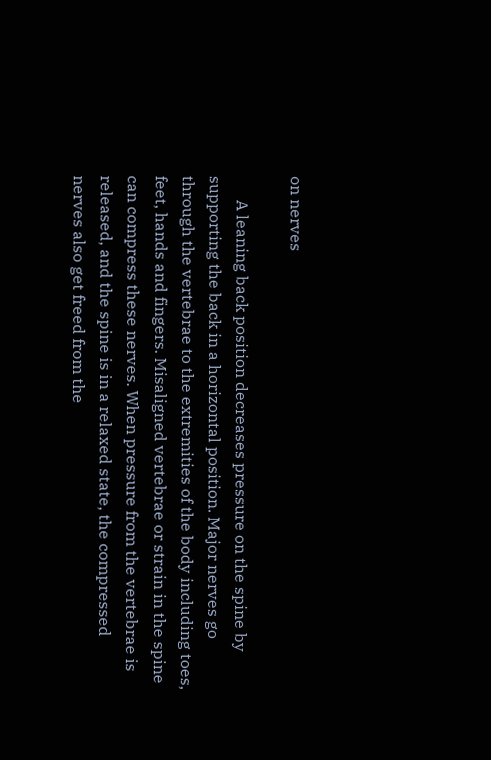on nerves

      A leaning back position decreases pressure on the spine by supporting the back in a horizontal position. Major nerves go through the vertebrae to the extremities of the body including toes, feet, hands and fingers. Misaligned vertebrae or strain in the spine can compress these nerves. When pressure from the vertebrae is released, and the spine is in a relaxed state, the compressed nerves also get freed from the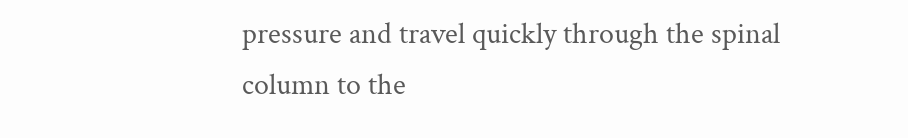pressure and travel quickly through the spinal column to the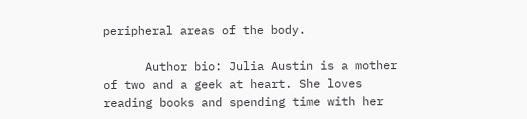peripheral areas of the body.

      Author bio: Julia Austin is a mother of two and a geek at heart. She loves reading books and spending time with her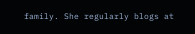family. She regularly blogs at